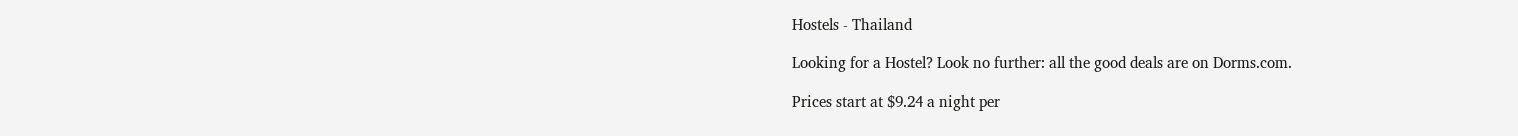Hostels - Thailand

Looking for a Hostel? Look no further: all the good deals are on Dorms.com.

Prices start at $9.24 a night per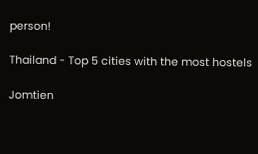person!

Thailand - Top 5 cities with the most hostels

Jomtien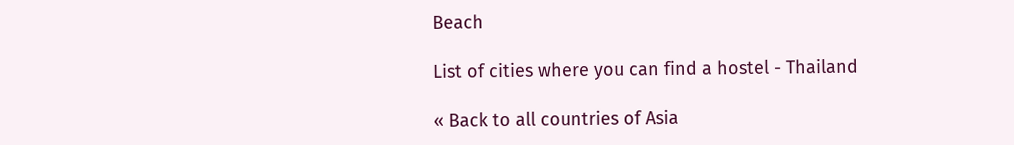Beach

List of cities where you can find a hostel - Thailand

« Back to all countries of Asia